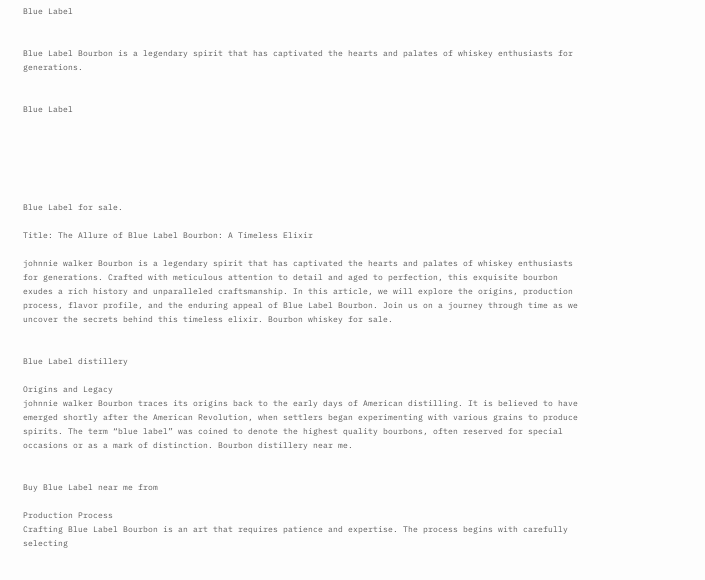Blue Label


Blue Label Bourbon is a legendary spirit that has captivated the hearts and palates of whiskey enthusiasts for generations.


Blue Label






Blue Label for sale.

Title: The Allure of Blue Label Bourbon: A Timeless Elixir

johnnie walker Bourbon is a legendary spirit that has captivated the hearts and palates of whiskey enthusiasts for generations. Crafted with meticulous attention to detail and aged to perfection, this exquisite bourbon exudes a rich history and unparalleled craftsmanship. In this article, we will explore the origins, production process, flavor profile, and the enduring appeal of Blue Label Bourbon. Join us on a journey through time as we uncover the secrets behind this timeless elixir. Bourbon whiskey for sale.


Blue Label distillery

Origins and Legacy
johnnie walker Bourbon traces its origins back to the early days of American distilling. It is believed to have emerged shortly after the American Revolution, when settlers began experimenting with various grains to produce spirits. The term “blue label” was coined to denote the highest quality bourbons, often reserved for special occasions or as a mark of distinction. Bourbon distillery near me.


Buy Blue Label near me from

Production Process
Crafting Blue Label Bourbon is an art that requires patience and expertise. The process begins with carefully selecting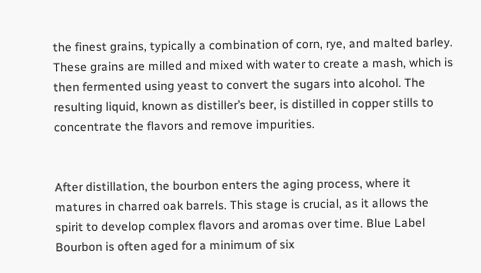the finest grains, typically a combination of corn, rye, and malted barley. These grains are milled and mixed with water to create a mash, which is then fermented using yeast to convert the sugars into alcohol. The resulting liquid, known as distiller’s beer, is distilled in copper stills to concentrate the flavors and remove impurities.


After distillation, the bourbon enters the aging process, where it matures in charred oak barrels. This stage is crucial, as it allows the spirit to develop complex flavors and aromas over time. Blue Label Bourbon is often aged for a minimum of six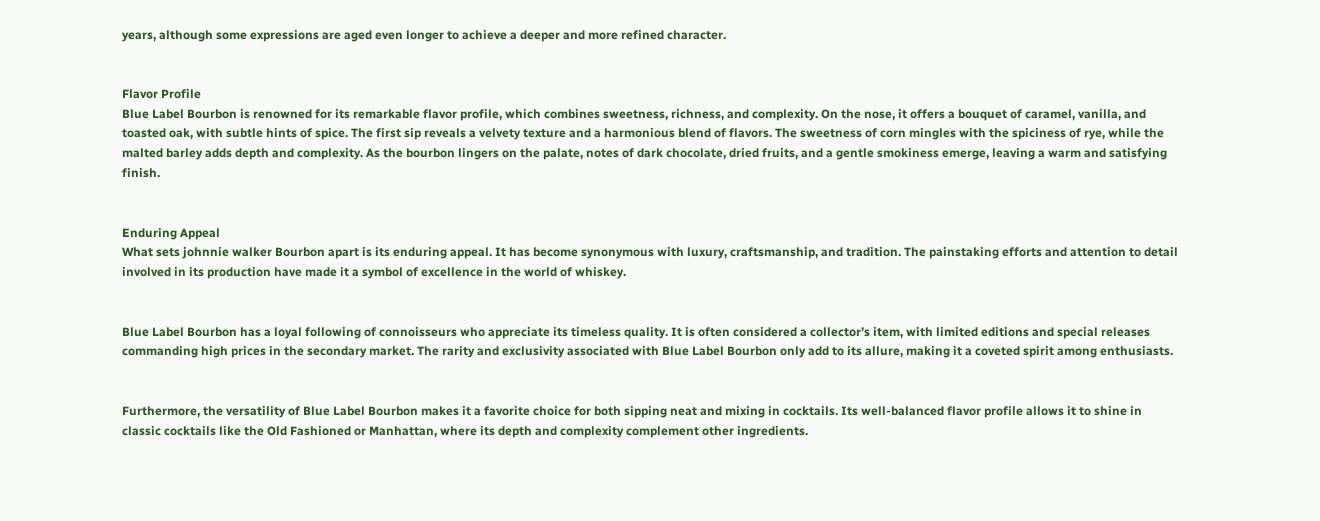years, although some expressions are aged even longer to achieve a deeper and more refined character.


Flavor Profile
Blue Label Bourbon is renowned for its remarkable flavor profile, which combines sweetness, richness, and complexity. On the nose, it offers a bouquet of caramel, vanilla, and toasted oak, with subtle hints of spice. The first sip reveals a velvety texture and a harmonious blend of flavors. The sweetness of corn mingles with the spiciness of rye, while the malted barley adds depth and complexity. As the bourbon lingers on the palate, notes of dark chocolate, dried fruits, and a gentle smokiness emerge, leaving a warm and satisfying finish.


Enduring Appeal
What sets johnnie walker Bourbon apart is its enduring appeal. It has become synonymous with luxury, craftsmanship, and tradition. The painstaking efforts and attention to detail involved in its production have made it a symbol of excellence in the world of whiskey.


Blue Label Bourbon has a loyal following of connoisseurs who appreciate its timeless quality. It is often considered a collector’s item, with limited editions and special releases commanding high prices in the secondary market. The rarity and exclusivity associated with Blue Label Bourbon only add to its allure, making it a coveted spirit among enthusiasts.


Furthermore, the versatility of Blue Label Bourbon makes it a favorite choice for both sipping neat and mixing in cocktails. Its well-balanced flavor profile allows it to shine in classic cocktails like the Old Fashioned or Manhattan, where its depth and complexity complement other ingredients.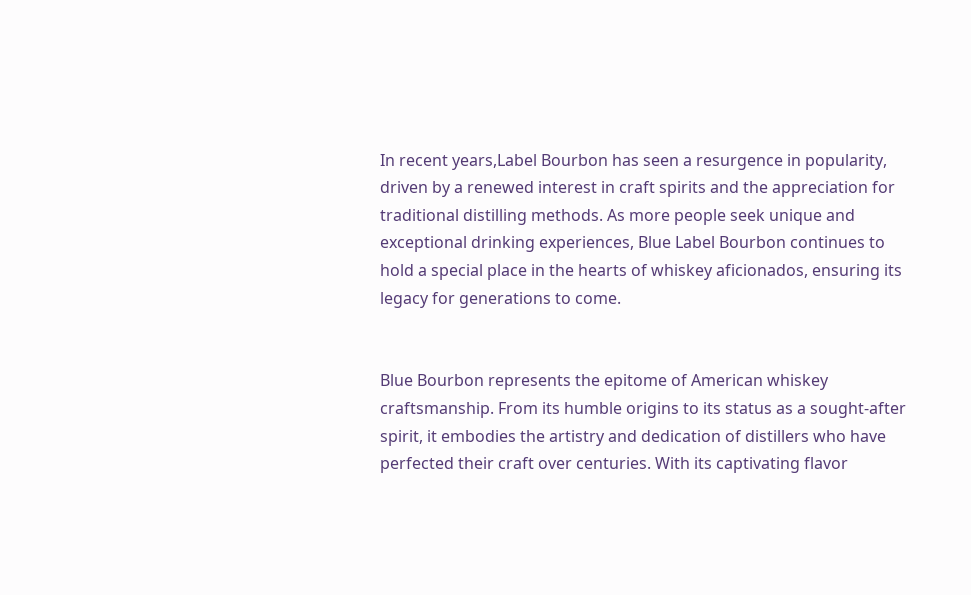In recent years,Label Bourbon has seen a resurgence in popularity, driven by a renewed interest in craft spirits and the appreciation for traditional distilling methods. As more people seek unique and exceptional drinking experiences, Blue Label Bourbon continues to hold a special place in the hearts of whiskey aficionados, ensuring its legacy for generations to come.


Blue Bourbon represents the epitome of American whiskey craftsmanship. From its humble origins to its status as a sought-after spirit, it embodies the artistry and dedication of distillers who have perfected their craft over centuries. With its captivating flavor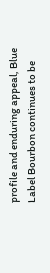profile and enduring appeal, Blue Label Bourbon continues to be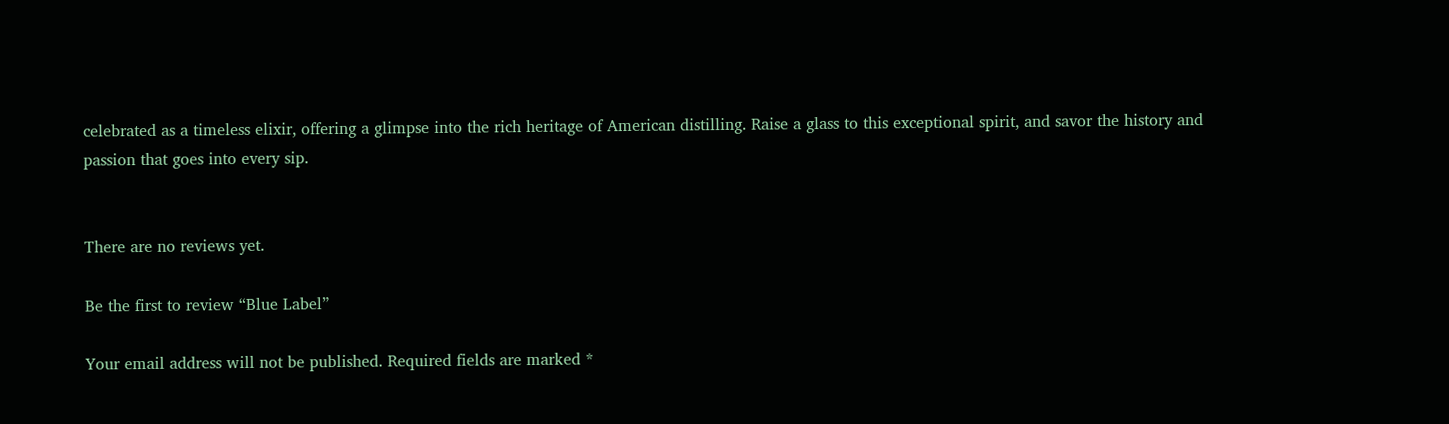celebrated as a timeless elixir, offering a glimpse into the rich heritage of American distilling. Raise a glass to this exceptional spirit, and savor the history and passion that goes into every sip.


There are no reviews yet.

Be the first to review “Blue Label”

Your email address will not be published. Required fields are marked *